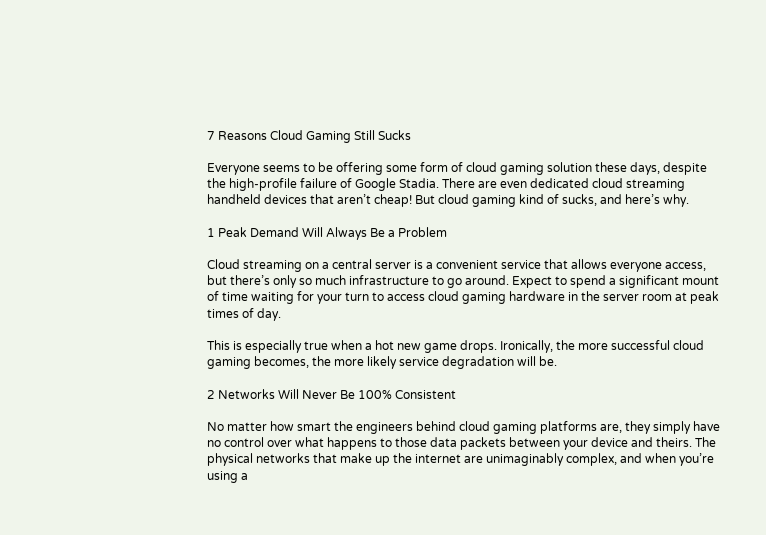7 Reasons Cloud Gaming Still Sucks

Everyone seems to be offering some form of cloud gaming solution these days, despite the high-profile failure of Google Stadia. There are even dedicated cloud streaming handheld devices that aren’t cheap! But cloud gaming kind of sucks, and here’s why.

1 Peak Demand Will Always Be a Problem

Cloud streaming on a central server is a convenient service that allows everyone access, but there’s only so much infrastructure to go around. Expect to spend a significant mount of time waiting for your turn to access cloud gaming hardware in the server room at peak times of day.

This is especially true when a hot new game drops. Ironically, the more successful cloud gaming becomes, the more likely service degradation will be.

2 Networks Will Never Be 100% Consistent

No matter how smart the engineers behind cloud gaming platforms are, they simply have no control over what happens to those data packets between your device and theirs. The physical networks that make up the internet are unimaginably complex, and when you’re using a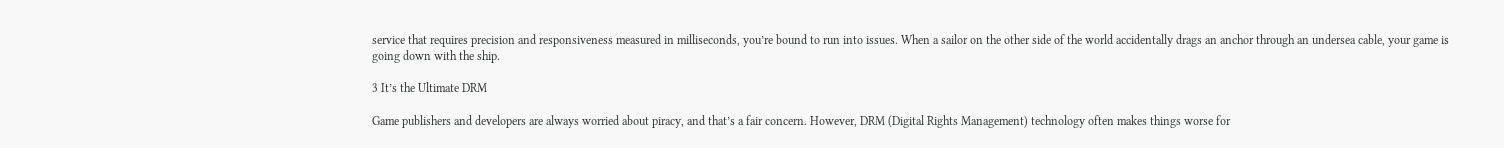service that requires precision and responsiveness measured in milliseconds, you’re bound to run into issues. When a sailor on the other side of the world accidentally drags an anchor through an undersea cable, your game is going down with the ship.

3 It’s the Ultimate DRM

Game publishers and developers are always worried about piracy, and that’s a fair concern. However, DRM (Digital Rights Management) technology often makes things worse for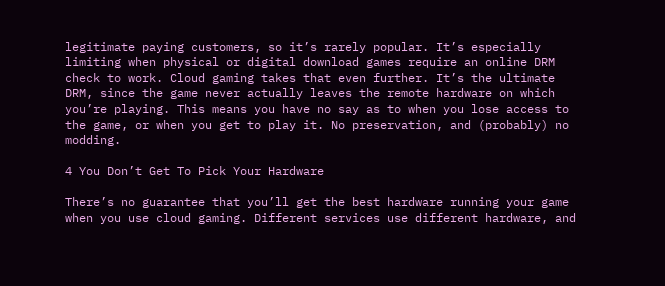legitimate paying customers, so it’s rarely popular. It’s especially limiting when physical or digital download games require an online DRM check to work. Cloud gaming takes that even further. It’s the ultimate DRM, since the game never actually leaves the remote hardware on which you’re playing. This means you have no say as to when you lose access to the game, or when you get to play it. No preservation, and (probably) no modding.

4 You Don’t Get To Pick Your Hardware

There’s no guarantee that you’ll get the best hardware running your game when you use cloud gaming. Different services use different hardware, and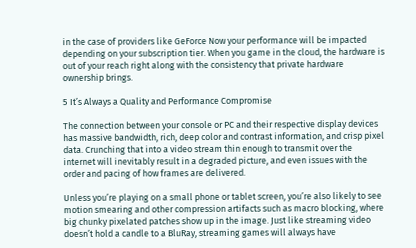in the case of providers like GeForce Now your performance will be impacted depending on your subscription tier. When you game in the cloud, the hardware is out of your reach right along with the consistency that private hardware ownership brings.

5 It’s Always a Quality and Performance Compromise

The connection between your console or PC and their respective display devices has massive bandwidth, rich, deep color and contrast information, and crisp pixel data. Crunching that into a video stream thin enough to transmit over the internet will inevitably result in a degraded picture, and even issues with the order and pacing of how frames are delivered.

Unless you’re playing on a small phone or tablet screen, you’re also likely to see motion smearing and other compression artifacts such as macro blocking, where big chunky pixelated patches show up in the image. Just like streaming video doesn’t hold a candle to a BluRay, streaming games will always have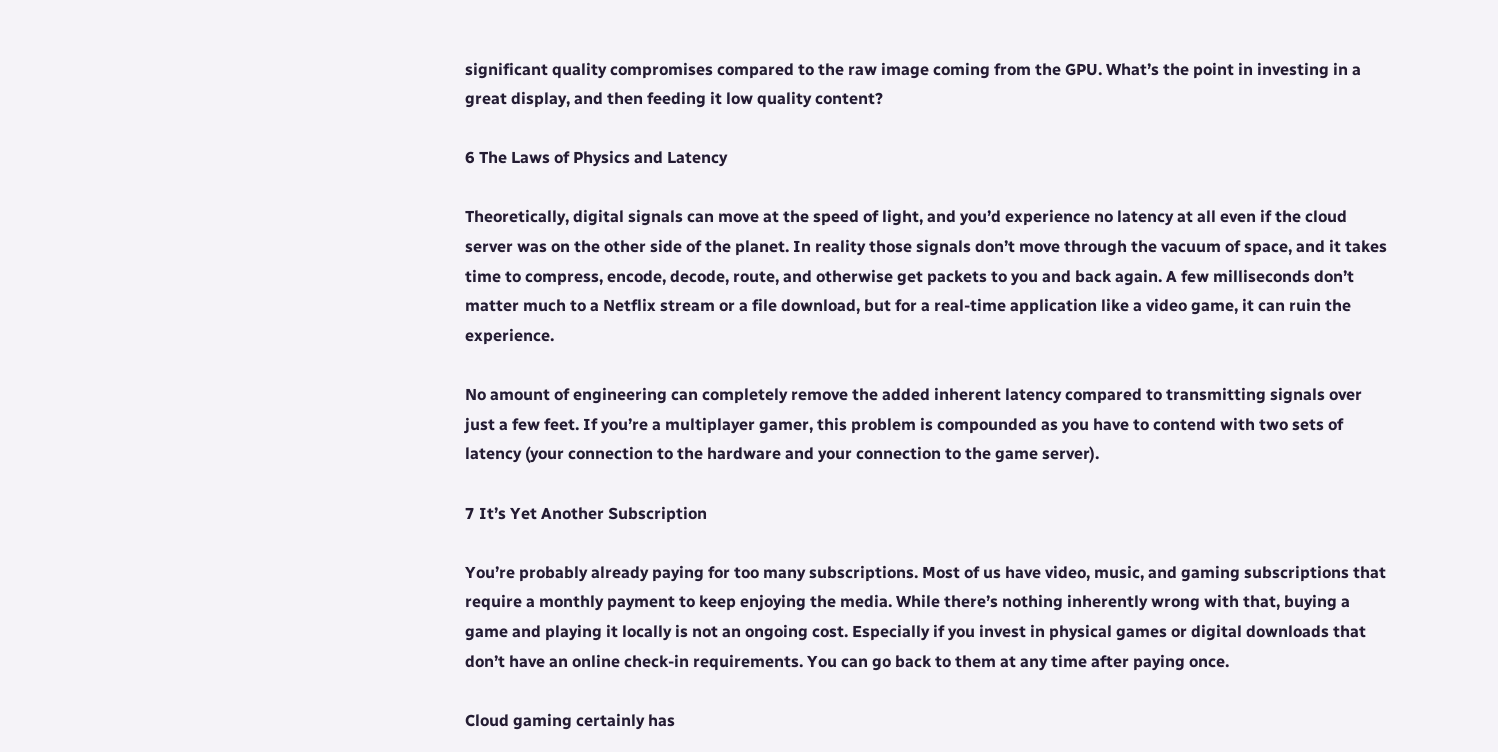significant quality compromises compared to the raw image coming from the GPU. What’s the point in investing in a great display, and then feeding it low quality content?

6 The Laws of Physics and Latency

Theoretically, digital signals can move at the speed of light, and you’d experience no latency at all even if the cloud server was on the other side of the planet. In reality those signals don’t move through the vacuum of space, and it takes time to compress, encode, decode, route, and otherwise get packets to you and back again. A few milliseconds don’t matter much to a Netflix stream or a file download, but for a real-time application like a video game, it can ruin the experience.

No amount of engineering can completely remove the added inherent latency compared to transmitting signals over just a few feet. If you’re a multiplayer gamer, this problem is compounded as you have to contend with two sets of latency (your connection to the hardware and your connection to the game server).

7 It’s Yet Another Subscription

You’re probably already paying for too many subscriptions. Most of us have video, music, and gaming subscriptions that require a monthly payment to keep enjoying the media. While there’s nothing inherently wrong with that, buying a game and playing it locally is not an ongoing cost. Especially if you invest in physical games or digital downloads that don’t have an online check-in requirements. You can go back to them at any time after paying once.

Cloud gaming certainly has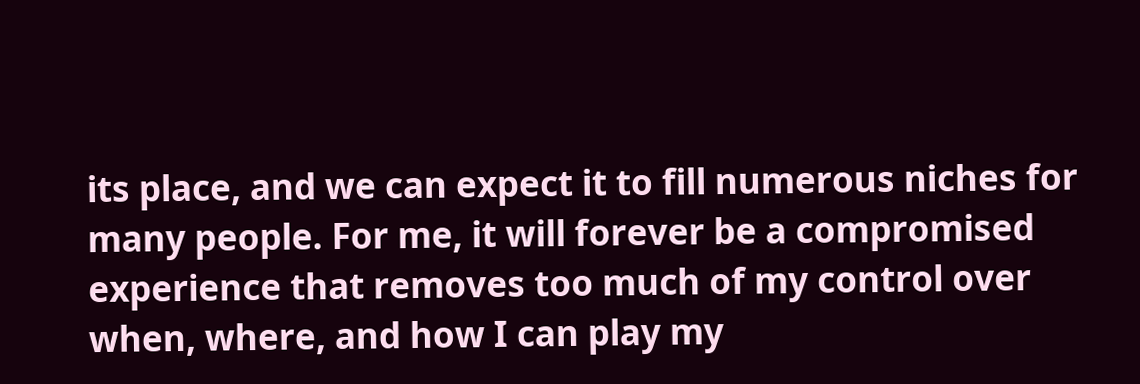its place, and we can expect it to fill numerous niches for many people. For me, it will forever be a compromised experience that removes too much of my control over when, where, and how I can play my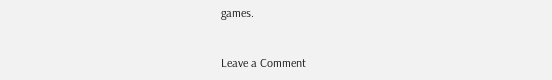games.


Leave a Comment